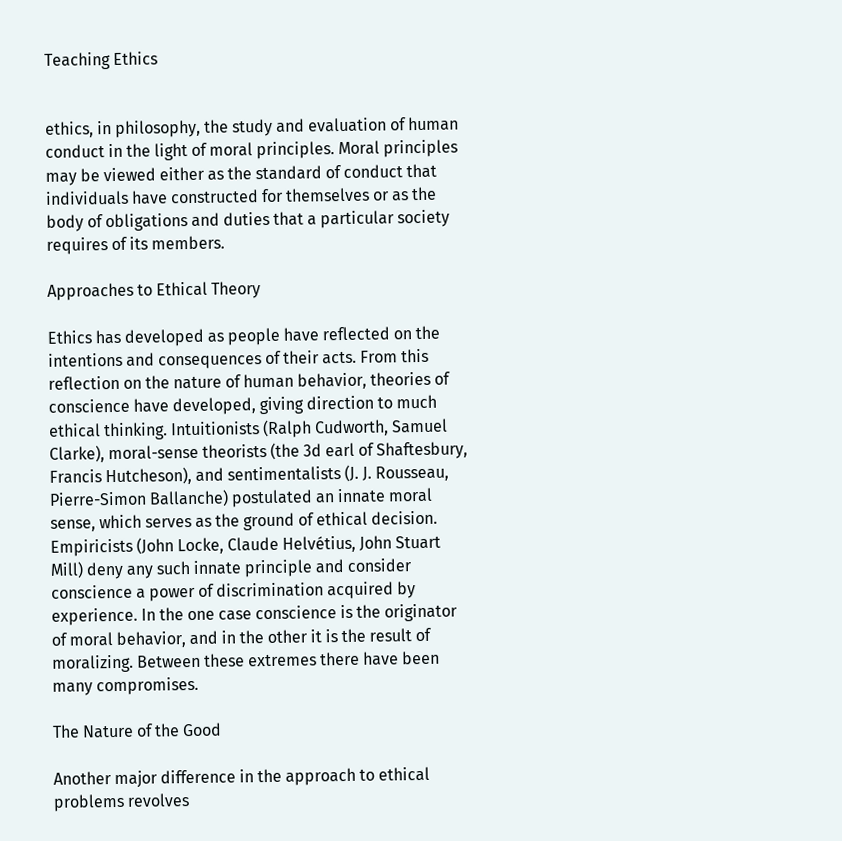Teaching Ethics


ethics, in philosophy, the study and evaluation of human conduct in the light of moral principles. Moral principles may be viewed either as the standard of conduct that individuals have constructed for themselves or as the body of obligations and duties that a particular society requires of its members.

Approaches to Ethical Theory

Ethics has developed as people have reflected on the intentions and consequences of their acts. From this reflection on the nature of human behavior, theories of conscience have developed, giving direction to much ethical thinking. Intuitionists (Ralph Cudworth, Samuel Clarke), moral-sense theorists (the 3d earl of Shaftesbury, Francis Hutcheson), and sentimentalists (J. J. Rousseau, Pierre-Simon Ballanche) postulated an innate moral sense, which serves as the ground of ethical decision. Empiricists (John Locke, Claude Helvétius, John Stuart Mill) deny any such innate principle and consider conscience a power of discrimination acquired by experience. In the one case conscience is the originator of moral behavior, and in the other it is the result of moralizing. Between these extremes there have been many compromises.

The Nature of the Good

Another major difference in the approach to ethical problems revolves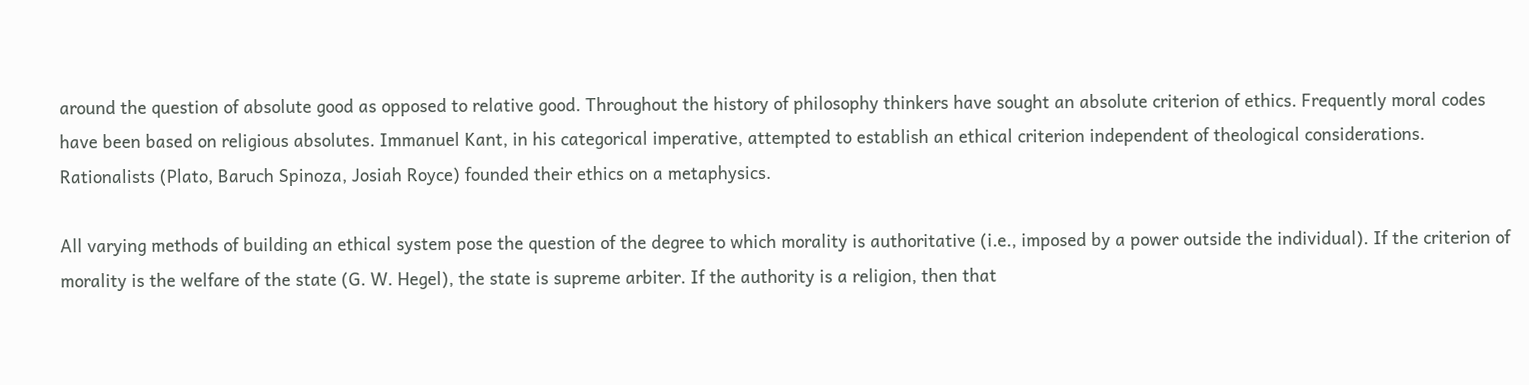around the question of absolute good as opposed to relative good. Throughout the history of philosophy thinkers have sought an absolute criterion of ethics. Frequently moral codes have been based on religious absolutes. Immanuel Kant, in his categorical imperative, attempted to establish an ethical criterion independent of theological considerations. Rationalists (Plato, Baruch Spinoza, Josiah Royce) founded their ethics on a metaphysics.

All varying methods of building an ethical system pose the question of the degree to which morality is authoritative (i.e., imposed by a power outside the individual). If the criterion of morality is the welfare of the state (G. W. Hegel), the state is supreme arbiter. If the authority is a religion, then that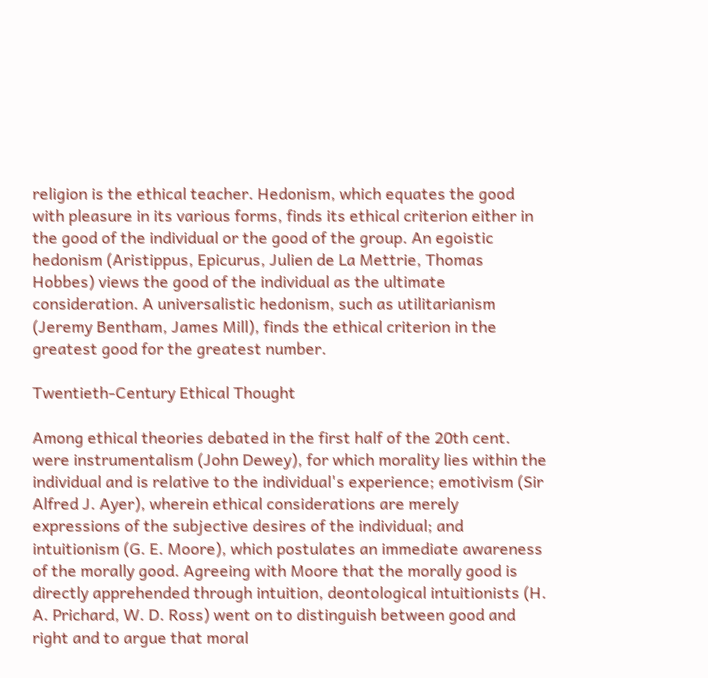religion is the ethical teacher. Hedonism, which equates the good with pleasure in its various forms, finds its ethical criterion either in the good of the individual or the good of the group. An egoistic hedonism (Aristippus, Epicurus, Julien de La Mettrie, Thomas Hobbes) views the good of the individual as the ultimate consideration. A universalistic hedonism, such as utilitarianism (Jeremy Bentham, James Mill), finds the ethical criterion in the greatest good for the greatest number.

Twentieth-Century Ethical Thought

Among ethical theories debated in the first half of the 20th cent. were instrumentalism (John Dewey), for which morality lies within the individual and is relative to the individual's experience; emotivism (Sir Alfred J. Ayer), wherein ethical considerations are merely expressions of the subjective desires of the individual; and intuitionism (G. E. Moore), which postulates an immediate awareness of the morally good. Agreeing with Moore that the morally good is directly apprehended through intuition, deontological intuitionists (H. A. Prichard, W. D. Ross) went on to distinguish between good and right and to argue that moral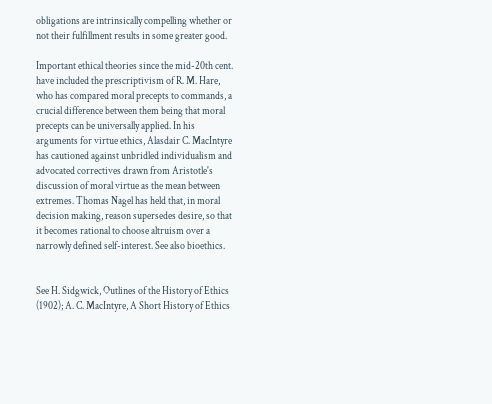obligations are intrinsically compelling whether or not their fulfillment results in some greater good.

Important ethical theories since the mid-20th cent. have included the prescriptivism of R. M. Hare, who has compared moral precepts to commands, a crucial difference between them being that moral precepts can be universally applied. In his arguments for virtue ethics, Alasdair C. MacIntyre has cautioned against unbridled individualism and advocated correctives drawn from Aristotle's discussion of moral virtue as the mean between extremes. Thomas Nagel has held that, in moral decision making, reason supersedes desire, so that it becomes rational to choose altruism over a narrowly defined self-interest. See also bioethics.


See H. Sidgwick, Outlines of the History of Ethics (1902); A. C. MacIntyre, A Short History of Ethics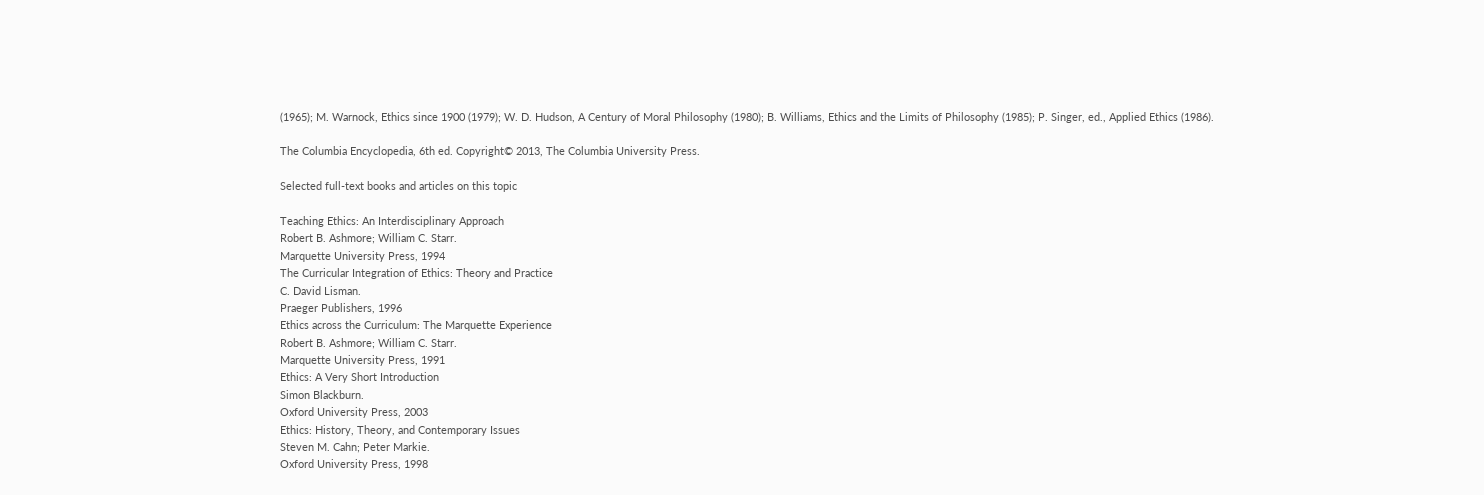(1965); M. Warnock, Ethics since 1900 (1979); W. D. Hudson, A Century of Moral Philosophy (1980); B. Williams, Ethics and the Limits of Philosophy (1985); P. Singer, ed., Applied Ethics (1986).

The Columbia Encyclopedia, 6th ed. Copyright© 2013, The Columbia University Press.

Selected full-text books and articles on this topic

Teaching Ethics: An Interdisciplinary Approach
Robert B. Ashmore; William C. Starr.
Marquette University Press, 1994
The Curricular Integration of Ethics: Theory and Practice
C. David Lisman.
Praeger Publishers, 1996
Ethics across the Curriculum: The Marquette Experience
Robert B. Ashmore; William C. Starr.
Marquette University Press, 1991
Ethics: A Very Short Introduction
Simon Blackburn.
Oxford University Press, 2003
Ethics: History, Theory, and Contemporary Issues
Steven M. Cahn; Peter Markie.
Oxford University Press, 1998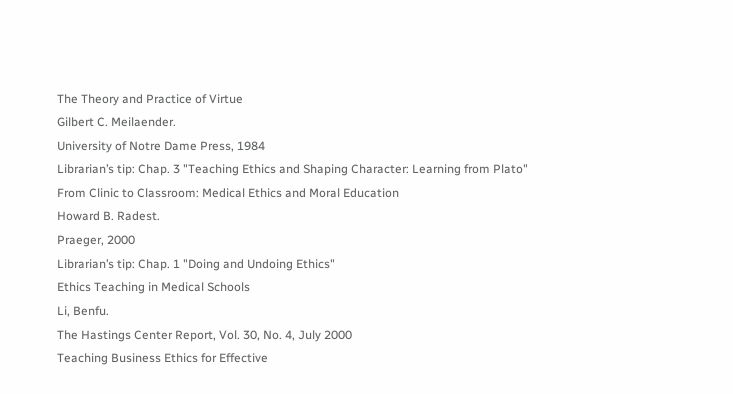The Theory and Practice of Virtue
Gilbert C. Meilaender.
University of Notre Dame Press, 1984
Librarian’s tip: Chap. 3 "Teaching Ethics and Shaping Character: Learning from Plato"
From Clinic to Classroom: Medical Ethics and Moral Education
Howard B. Radest.
Praeger, 2000
Librarian’s tip: Chap. 1 "Doing and Undoing Ethics"
Ethics Teaching in Medical Schools
Li, Benfu.
The Hastings Center Report, Vol. 30, No. 4, July 2000
Teaching Business Ethics for Effective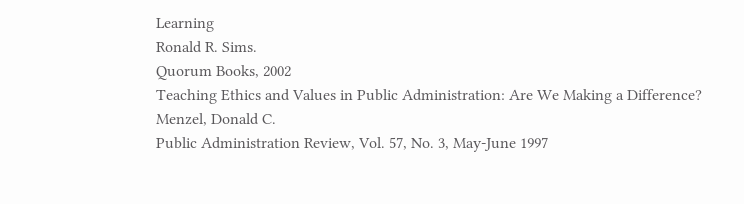Learning
Ronald R. Sims.
Quorum Books, 2002
Teaching Ethics and Values in Public Administration: Are We Making a Difference?
Menzel, Donald C.
Public Administration Review, Vol. 57, No. 3, May-June 1997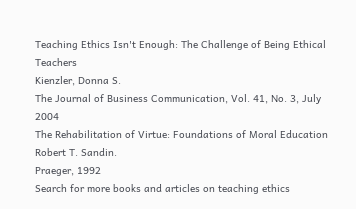Teaching Ethics Isn't Enough: The Challenge of Being Ethical Teachers
Kienzler, Donna S.
The Journal of Business Communication, Vol. 41, No. 3, July 2004
The Rehabilitation of Virtue: Foundations of Moral Education
Robert T. Sandin.
Praeger, 1992
Search for more books and articles on teaching ethics